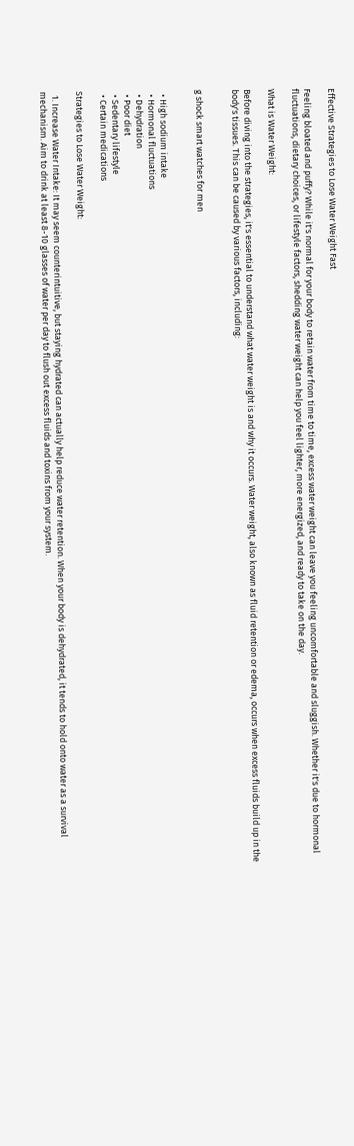Effective Strategies to Lose Water Weight Fast

Feeling bloated and puffy? While it's normal for your body to retain water from time to time, excess water weight can leave you feeling uncomfortable and sluggish. Whether it's due to hormonal fluctuations, dietary choices, or lifestyle factors, shedding water weight can help you feel lighter, more energized, and ready to take on the day.

What is Water Weight:

Before diving into the strategies, it's essential to understand what water weight is and why it occurs. Water weight, also known as fluid retention or edema, occurs when excess fluids build up in the body's tissues. This can be caused by various factors, including:


g shock smart watches for men


  • High sodium intake
  • Hormonal fluctuations
  • Dehydration
  • Poor diet
  • Sedentary lifestyle
  • Certain medications

Strategies to Lose Water Weight:

  1. Increase Water Intake: It may seem counterintuitive, but staying hydrated can actually help reduce water retention. When your body is dehydrated, it tends to hold onto water as a survival mechanism. Aim to drink at least 8-10 glasses of water per day to flush out excess fluids and toxins from your system.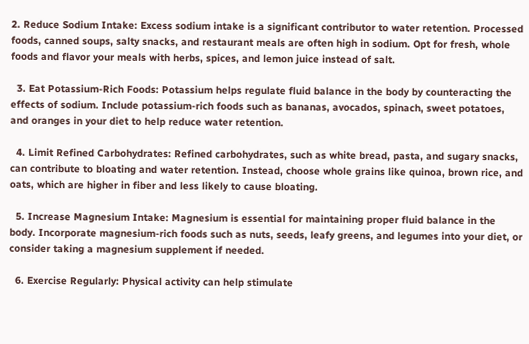2. Reduce Sodium Intake: Excess sodium intake is a significant contributor to water retention. Processed foods, canned soups, salty snacks, and restaurant meals are often high in sodium. Opt for fresh, whole foods and flavor your meals with herbs, spices, and lemon juice instead of salt.

  3. Eat Potassium-Rich Foods: Potassium helps regulate fluid balance in the body by counteracting the effects of sodium. Include potassium-rich foods such as bananas, avocados, spinach, sweet potatoes, and oranges in your diet to help reduce water retention.

  4. Limit Refined Carbohydrates: Refined carbohydrates, such as white bread, pasta, and sugary snacks, can contribute to bloating and water retention. Instead, choose whole grains like quinoa, brown rice, and oats, which are higher in fiber and less likely to cause bloating.

  5. Increase Magnesium Intake: Magnesium is essential for maintaining proper fluid balance in the body. Incorporate magnesium-rich foods such as nuts, seeds, leafy greens, and legumes into your diet, or consider taking a magnesium supplement if needed.

  6. Exercise Regularly: Physical activity can help stimulate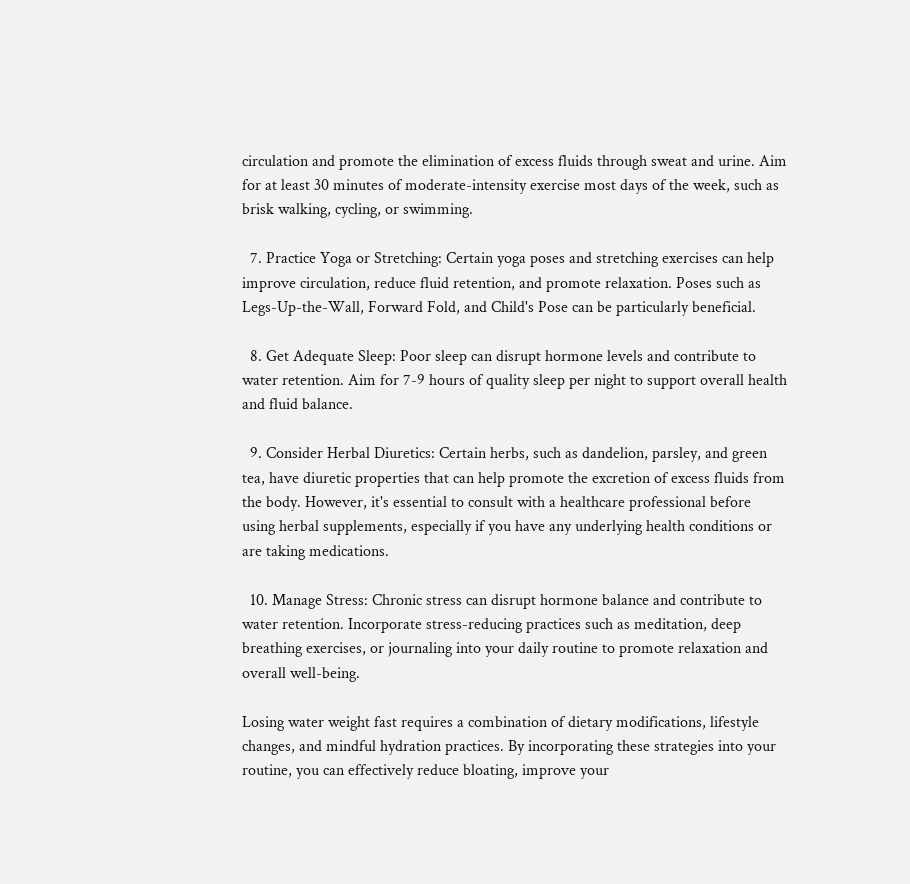circulation and promote the elimination of excess fluids through sweat and urine. Aim for at least 30 minutes of moderate-intensity exercise most days of the week, such as brisk walking, cycling, or swimming.

  7. Practice Yoga or Stretching: Certain yoga poses and stretching exercises can help improve circulation, reduce fluid retention, and promote relaxation. Poses such as Legs-Up-the-Wall, Forward Fold, and Child's Pose can be particularly beneficial.

  8. Get Adequate Sleep: Poor sleep can disrupt hormone levels and contribute to water retention. Aim for 7-9 hours of quality sleep per night to support overall health and fluid balance.

  9. Consider Herbal Diuretics: Certain herbs, such as dandelion, parsley, and green tea, have diuretic properties that can help promote the excretion of excess fluids from the body. However, it's essential to consult with a healthcare professional before using herbal supplements, especially if you have any underlying health conditions or are taking medications.

  10. Manage Stress: Chronic stress can disrupt hormone balance and contribute to water retention. Incorporate stress-reducing practices such as meditation, deep breathing exercises, or journaling into your daily routine to promote relaxation and overall well-being.

Losing water weight fast requires a combination of dietary modifications, lifestyle changes, and mindful hydration practices. By incorporating these strategies into your routine, you can effectively reduce bloating, improve your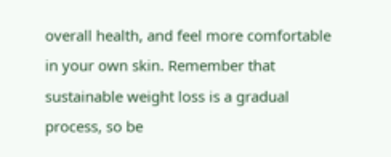overall health, and feel more comfortable in your own skin. Remember that sustainable weight loss is a gradual process, so be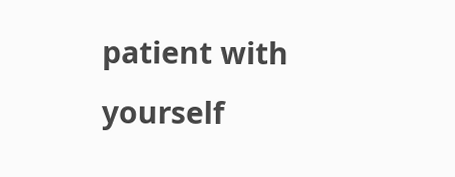patient with yourself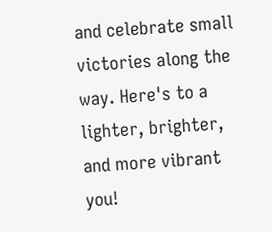and celebrate small victories along the way. Here's to a lighter, brighter, and more vibrant you!